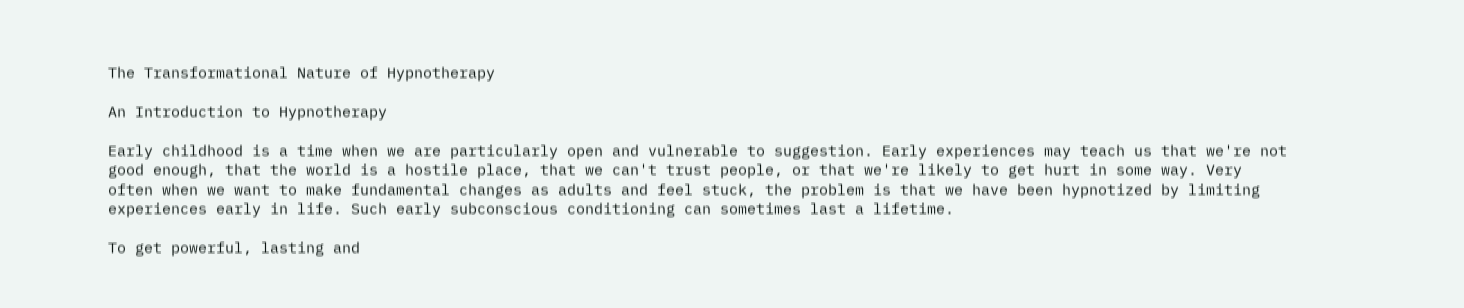The Transformational Nature of Hypnotherapy

An Introduction to Hypnotherapy

Early childhood is a time when we are particularly open and vulnerable to suggestion. Early experiences may teach us that we're not good enough, that the world is a hostile place, that we can't trust people, or that we're likely to get hurt in some way. Very often when we want to make fundamental changes as adults and feel stuck, the problem is that we have been hypnotized by limiting experiences early in life. Such early subconscious conditioning can sometimes last a lifetime.

To get powerful, lasting and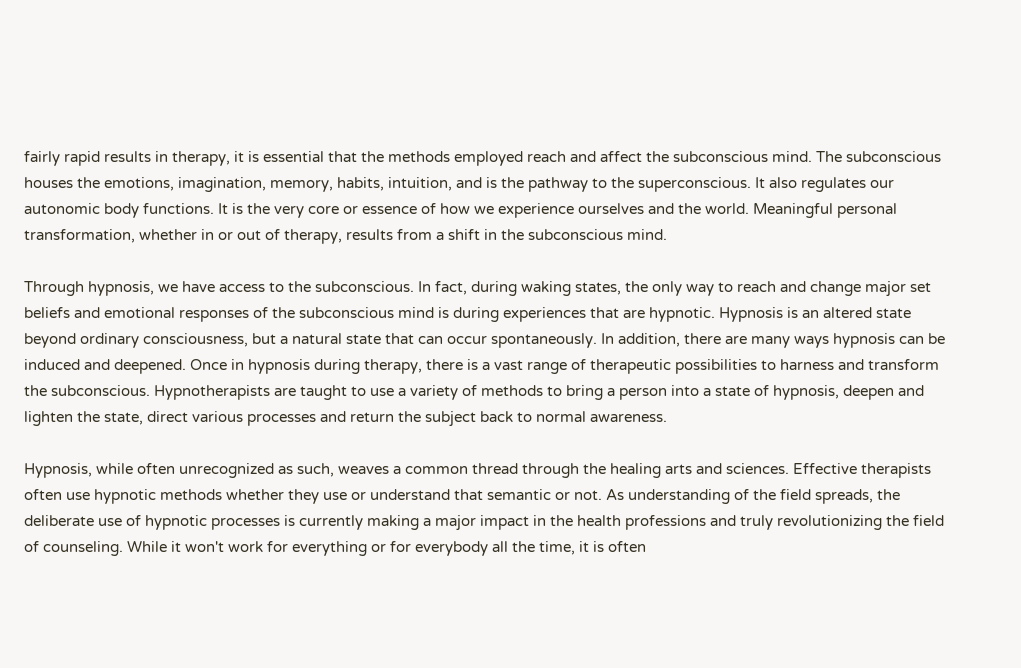fairly rapid results in therapy, it is essential that the methods employed reach and affect the subconscious mind. The subconscious houses the emotions, imagination, memory, habits, intuition, and is the pathway to the superconscious. It also regulates our autonomic body functions. It is the very core or essence of how we experience ourselves and the world. Meaningful personal transformation, whether in or out of therapy, results from a shift in the subconscious mind.

Through hypnosis, we have access to the subconscious. In fact, during waking states, the only way to reach and change major set beliefs and emotional responses of the subconscious mind is during experiences that are hypnotic. Hypnosis is an altered state beyond ordinary consciousness, but a natural state that can occur spontaneously. In addition, there are many ways hypnosis can be induced and deepened. Once in hypnosis during therapy, there is a vast range of therapeutic possibilities to harness and transform the subconscious. Hypnotherapists are taught to use a variety of methods to bring a person into a state of hypnosis, deepen and lighten the state, direct various processes and return the subject back to normal awareness.

Hypnosis, while often unrecognized as such, weaves a common thread through the healing arts and sciences. Effective therapists often use hypnotic methods whether they use or understand that semantic or not. As understanding of the field spreads, the deliberate use of hypnotic processes is currently making a major impact in the health professions and truly revolutionizing the field of counseling. While it won't work for everything or for everybody all the time, it is often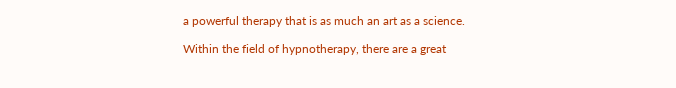a powerful therapy that is as much an art as a science.

Within the field of hypnotherapy, there are a great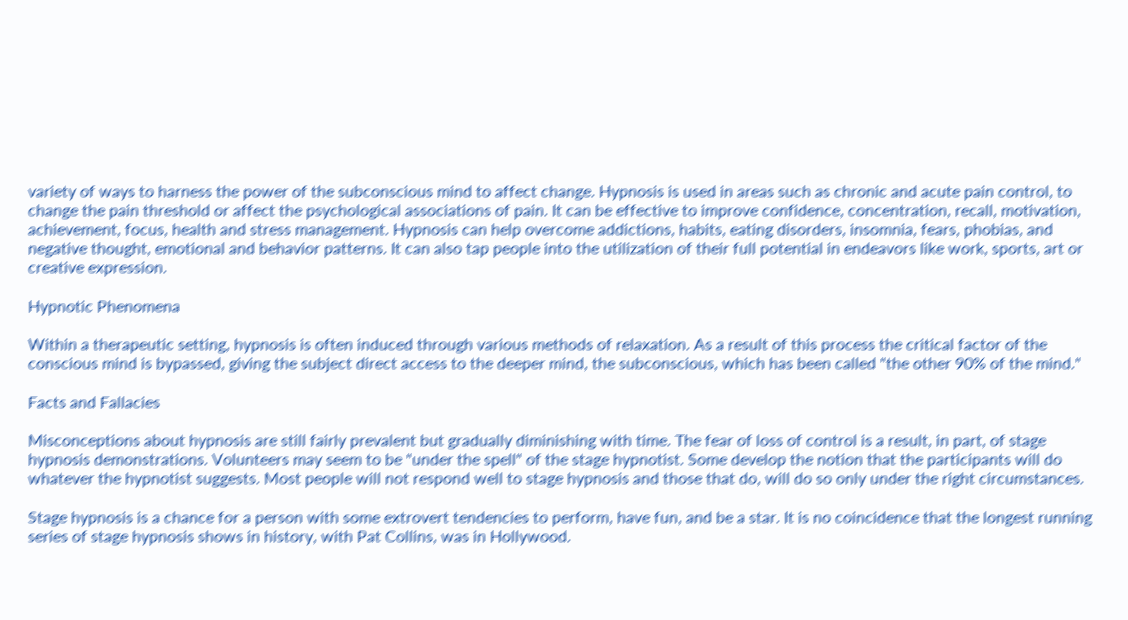variety of ways to harness the power of the subconscious mind to affect change. Hypnosis is used in areas such as chronic and acute pain control, to change the pain threshold or affect the psychological associations of pain. It can be effective to improve confidence, concentration, recall, motivation, achievement, focus, health and stress management. Hypnosis can help overcome addictions, habits, eating disorders, insomnia, fears, phobias, and negative thought, emotional and behavior patterns. It can also tap people into the utilization of their full potential in endeavors like work, sports, art or creative expression.

Hypnotic Phenomena

Within a therapeutic setting, hypnosis is often induced through various methods of relaxation. As a result of this process the critical factor of the conscious mind is bypassed, giving the subject direct access to the deeper mind, the subconscious, which has been called "the other 90% of the mind."

Facts and Fallacies

Misconceptions about hypnosis are still fairly prevalent but gradually diminishing with time. The fear of loss of control is a result, in part, of stage hypnosis demonstrations. Volunteers may seem to be "under the spell" of the stage hypnotist. Some develop the notion that the participants will do whatever the hypnotist suggests. Most people will not respond well to stage hypnosis and those that do, will do so only under the right circumstances.

Stage hypnosis is a chance for a person with some extrovert tendencies to perform, have fun, and be a star. It is no coincidence that the longest running series of stage hypnosis shows in history, with Pat Collins, was in Hollywood.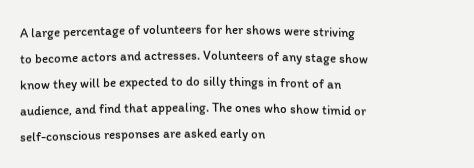A large percentage of volunteers for her shows were striving to become actors and actresses. Volunteers of any stage show know they will be expected to do silly things in front of an audience, and find that appealing. The ones who show timid or self-conscious responses are asked early on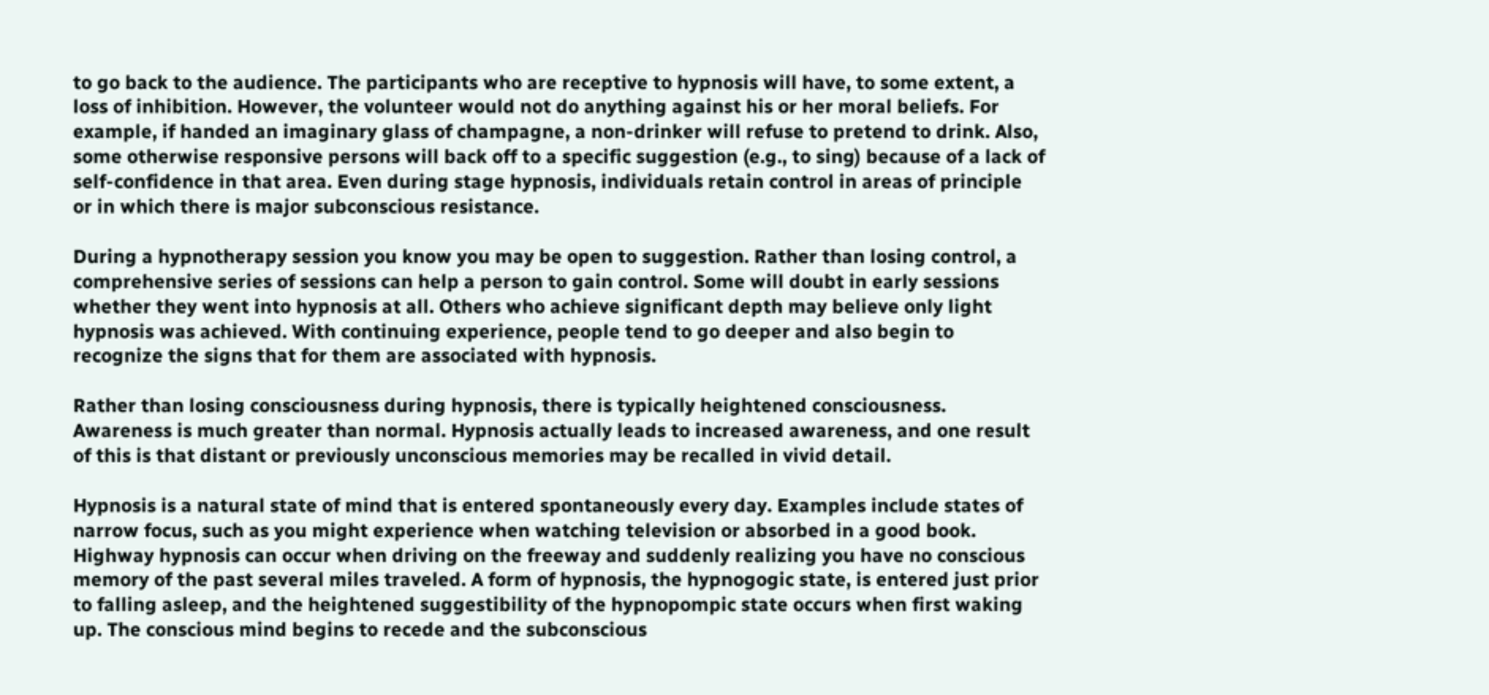to go back to the audience. The participants who are receptive to hypnosis will have, to some extent, a loss of inhibition. However, the volunteer would not do anything against his or her moral beliefs. For example, if handed an imaginary glass of champagne, a non-drinker will refuse to pretend to drink. Also, some otherwise responsive persons will back off to a specific suggestion (e.g., to sing) because of a lack of self-confidence in that area. Even during stage hypnosis, individuals retain control in areas of principle or in which there is major subconscious resistance.

During a hypnotherapy session you know you may be open to suggestion. Rather than losing control, a comprehensive series of sessions can help a person to gain control. Some will doubt in early sessions whether they went into hypnosis at all. Others who achieve significant depth may believe only light hypnosis was achieved. With continuing experience, people tend to go deeper and also begin to recognize the signs that for them are associated with hypnosis.

Rather than losing consciousness during hypnosis, there is typically heightened consciousness. Awareness is much greater than normal. Hypnosis actually leads to increased awareness, and one result of this is that distant or previously unconscious memories may be recalled in vivid detail.

Hypnosis is a natural state of mind that is entered spontaneously every day. Examples include states of narrow focus, such as you might experience when watching television or absorbed in a good book. Highway hypnosis can occur when driving on the freeway and suddenly realizing you have no conscious memory of the past several miles traveled. A form of hypnosis, the hypnogogic state, is entered just prior to falling asleep, and the heightened suggestibility of the hypnopompic state occurs when first waking up. The conscious mind begins to recede and the subconscious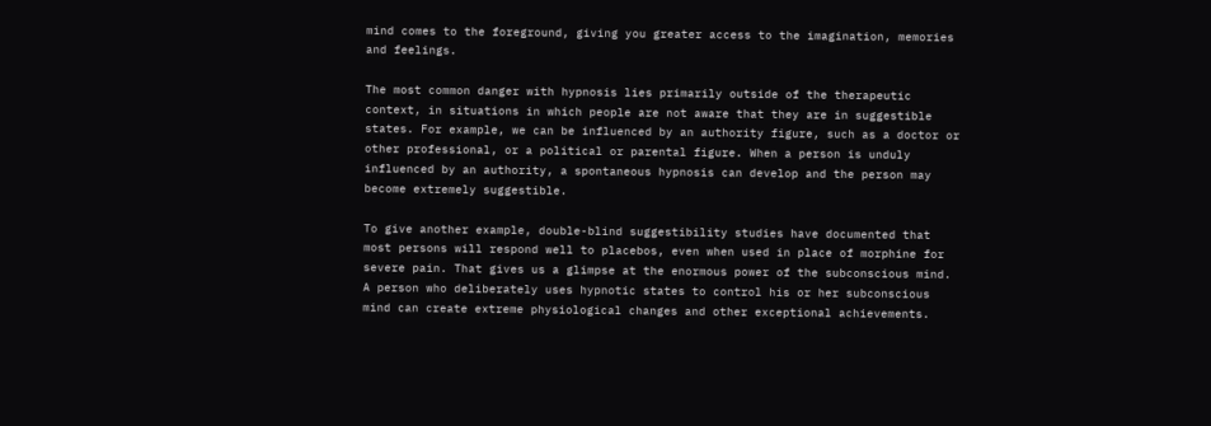mind comes to the foreground, giving you greater access to the imagination, memories and feelings.

The most common danger with hypnosis lies primarily outside of the therapeutic context, in situations in which people are not aware that they are in suggestible states. For example, we can be influenced by an authority figure, such as a doctor or other professional, or a political or parental figure. When a person is unduly influenced by an authority, a spontaneous hypnosis can develop and the person may become extremely suggestible.

To give another example, double-blind suggestibility studies have documented that most persons will respond well to placebos, even when used in place of morphine for severe pain. That gives us a glimpse at the enormous power of the subconscious mind. A person who deliberately uses hypnotic states to control his or her subconscious mind can create extreme physiological changes and other exceptional achievements.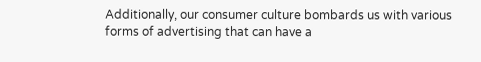Additionally, our consumer culture bombards us with various forms of advertising that can have a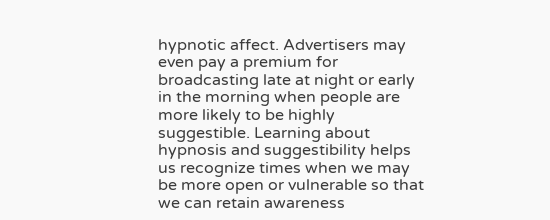hypnotic affect. Advertisers may even pay a premium for broadcasting late at night or early in the morning when people are more likely to be highly suggestible. Learning about hypnosis and suggestibility helps us recognize times when we may be more open or vulnerable so that we can retain awareness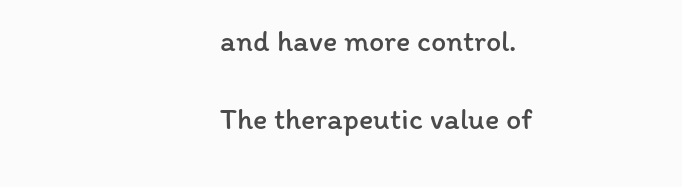and have more control.

The therapeutic value of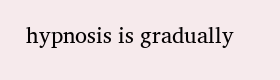hypnosis is gradually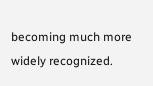becoming much more widely recognized.